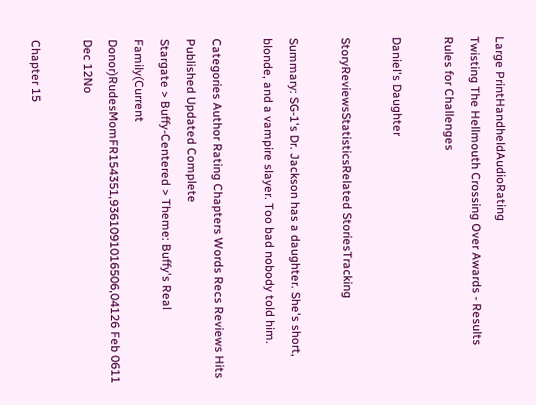Large PrintHandheldAudioRating
Twisting The Hellmouth Crossing Over Awards - Results
Rules for Challenges

Daniel's Daughter

StoryReviewsStatisticsRelated StoriesTracking

Summary: SG-1's Dr. Jackson has a daughter. She's short, blonde, and a vampire slayer. Too bad nobody told him.

Categories Author Rating Chapters Words Recs Reviews Hits Published Updated Complete
Stargate > Buffy-Centered > Theme: Buffy's Real Family(Current Donor)RudesMomFR154351,9361091016506,04126 Feb 0611 Dec 12No

Chapter 15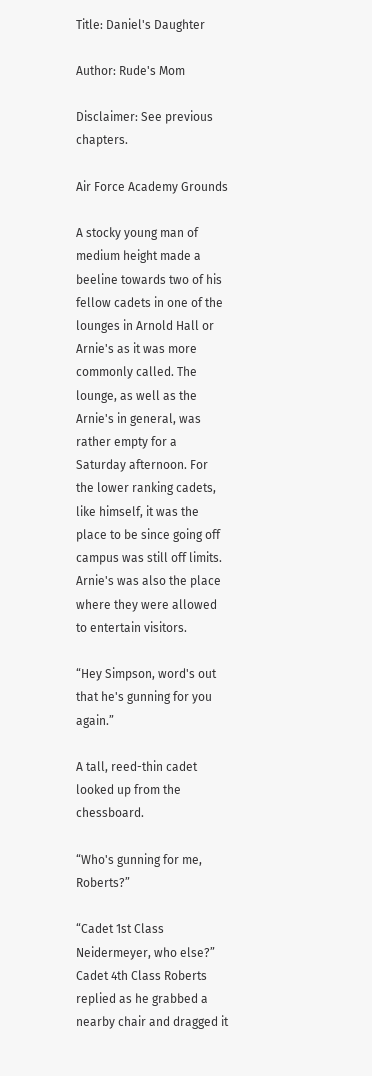Title: Daniel's Daughter

Author: Rude's Mom

Disclaimer: See previous chapters.

Air Force Academy Grounds

A stocky young man of medium height made a beeline towards two of his fellow cadets in one of the lounges in Arnold Hall or Arnie's as it was more commonly called. The lounge, as well as the Arnie's in general, was rather empty for a Saturday afternoon. For the lower ranking cadets, like himself, it was the place to be since going off campus was still off limits. Arnie's was also the place where they were allowed to entertain visitors.

“Hey Simpson, word's out that he's gunning for you again.”

A tall, reed-thin cadet looked up from the chessboard.

“Who's gunning for me, Roberts?”

“Cadet 1st Class Neidermeyer, who else?” Cadet 4th Class Roberts replied as he grabbed a nearby chair and dragged it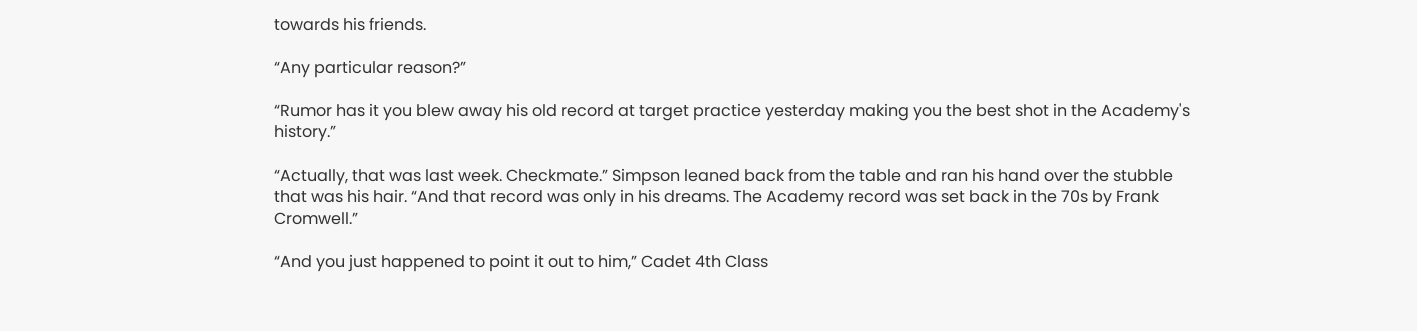towards his friends.

“Any particular reason?”

“Rumor has it you blew away his old record at target practice yesterday making you the best shot in the Academy's history.”

“Actually, that was last week. Checkmate.” Simpson leaned back from the table and ran his hand over the stubble that was his hair. “And that record was only in his dreams. The Academy record was set back in the 70s by Frank Cromwell.”

“And you just happened to point it out to him,” Cadet 4th Class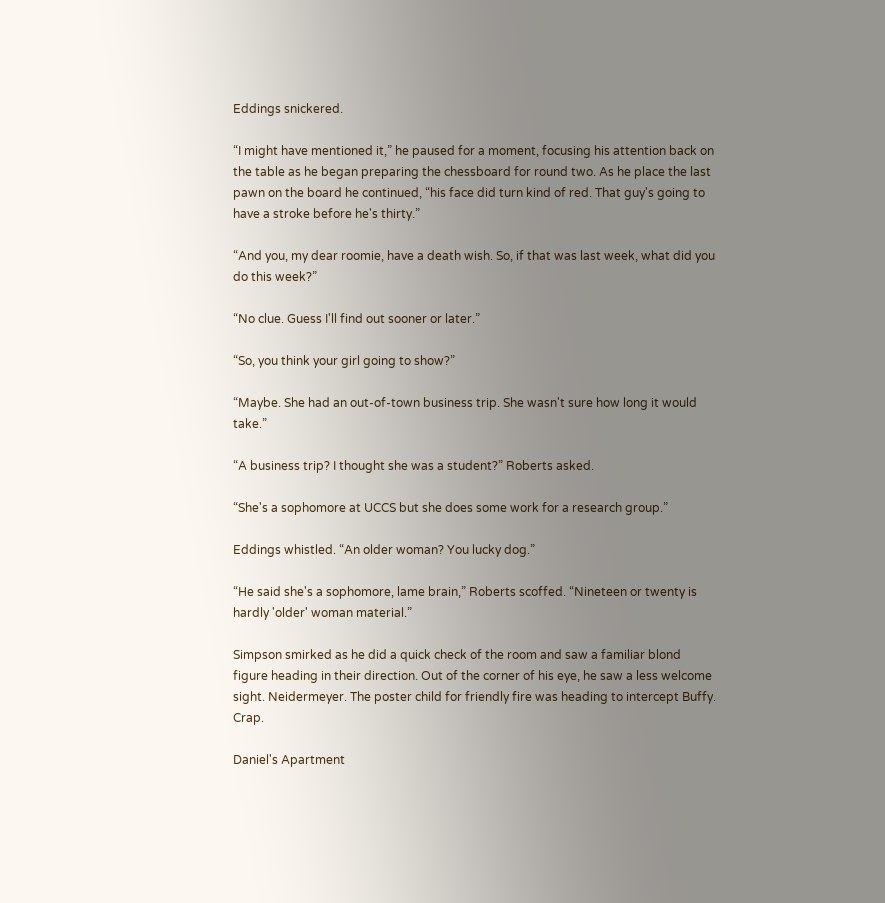Eddings snickered.

“I might have mentioned it,” he paused for a moment, focusing his attention back on the table as he began preparing the chessboard for round two. As he place the last pawn on the board he continued, “his face did turn kind of red. That guy's going to have a stroke before he's thirty.”

“And you, my dear roomie, have a death wish. So, if that was last week, what did you do this week?”

“No clue. Guess I'll find out sooner or later.”

“So, you think your girl going to show?”

“Maybe. She had an out-of-town business trip. She wasn't sure how long it would take.”

“A business trip? I thought she was a student?” Roberts asked.

“She's a sophomore at UCCS but she does some work for a research group.”

Eddings whistled. “An older woman? You lucky dog.”

“He said she's a sophomore, lame brain,” Roberts scoffed. “Nineteen or twenty is hardly 'older' woman material.”

Simpson smirked as he did a quick check of the room and saw a familiar blond figure heading in their direction. Out of the corner of his eye, he saw a less welcome sight. Neidermeyer. The poster child for friendly fire was heading to intercept Buffy. Crap.

Daniel's Apartment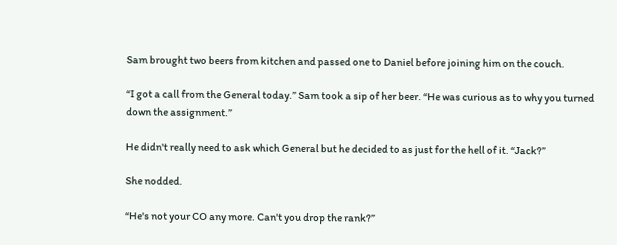Sam brought two beers from kitchen and passed one to Daniel before joining him on the couch.

“I got a call from the General today.” Sam took a sip of her beer. “He was curious as to why you turned down the assignment.”

He didn't really need to ask which General but he decided to as just for the hell of it. “Jack?”

She nodded.

“He's not your CO any more. Can't you drop the rank?”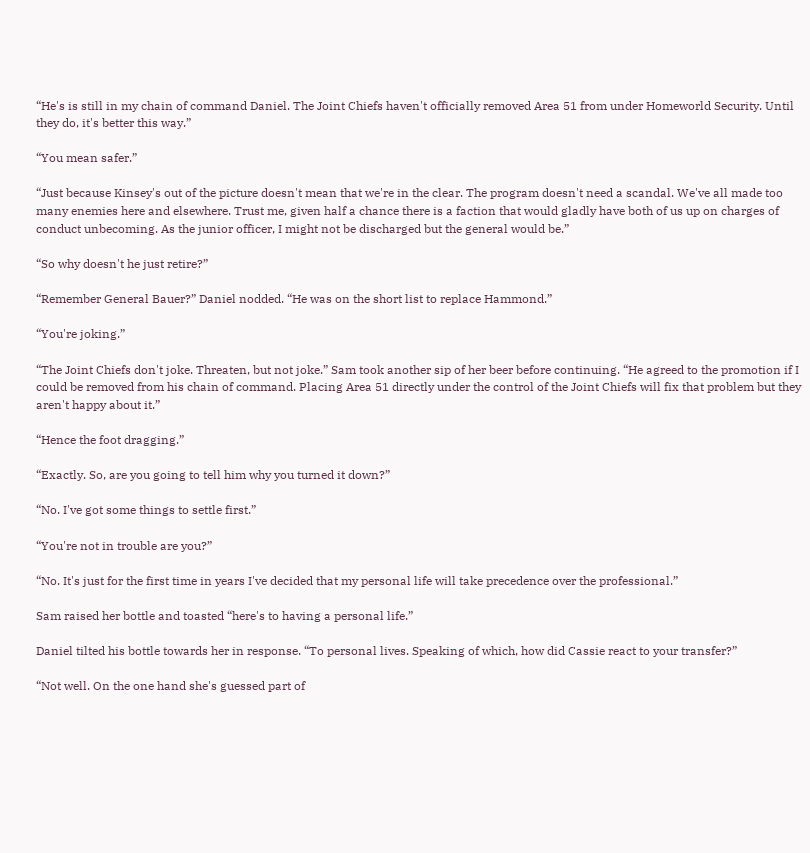“He's is still in my chain of command Daniel. The Joint Chiefs haven't officially removed Area 51 from under Homeworld Security. Until they do, it's better this way.”

“You mean safer.”

“Just because Kinsey's out of the picture doesn't mean that we're in the clear. The program doesn't need a scandal. We've all made too many enemies here and elsewhere. Trust me, given half a chance there is a faction that would gladly have both of us up on charges of conduct unbecoming. As the junior officer, I might not be discharged but the general would be.”

“So why doesn't he just retire?”

“Remember General Bauer?” Daniel nodded. “He was on the short list to replace Hammond.”

“You're joking.”

“The Joint Chiefs don't joke. Threaten, but not joke.” Sam took another sip of her beer before continuing. “He agreed to the promotion if I could be removed from his chain of command. Placing Area 51 directly under the control of the Joint Chiefs will fix that problem but they aren't happy about it.”

“Hence the foot dragging.”

“Exactly. So, are you going to tell him why you turned it down?”

“No. I've got some things to settle first.”

“You're not in trouble are you?”

“No. It's just for the first time in years I've decided that my personal life will take precedence over the professional.”

Sam raised her bottle and toasted “here's to having a personal life.”

Daniel tilted his bottle towards her in response. “To personal lives. Speaking of which, how did Cassie react to your transfer?”

“Not well. On the one hand she's guessed part of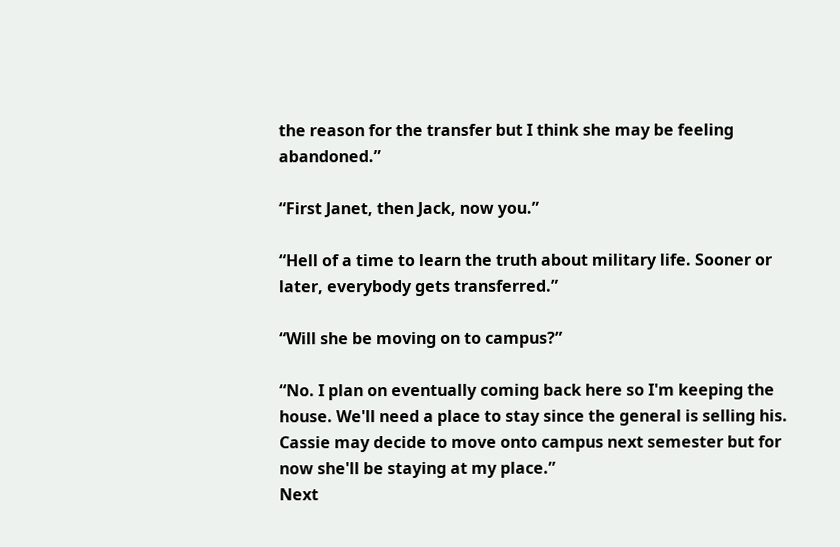the reason for the transfer but I think she may be feeling abandoned.”

“First Janet, then Jack, now you.”

“Hell of a time to learn the truth about military life. Sooner or later, everybody gets transferred.”

“Will she be moving on to campus?”

“No. I plan on eventually coming back here so I'm keeping the house. We'll need a place to stay since the general is selling his. Cassie may decide to move onto campus next semester but for now she'll be staying at my place.”
Next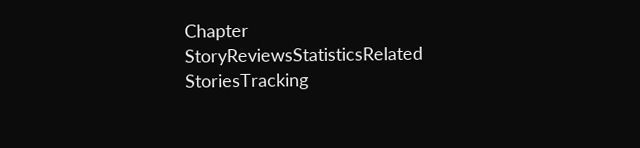Chapter
StoryReviewsStatisticsRelated StoriesTracking